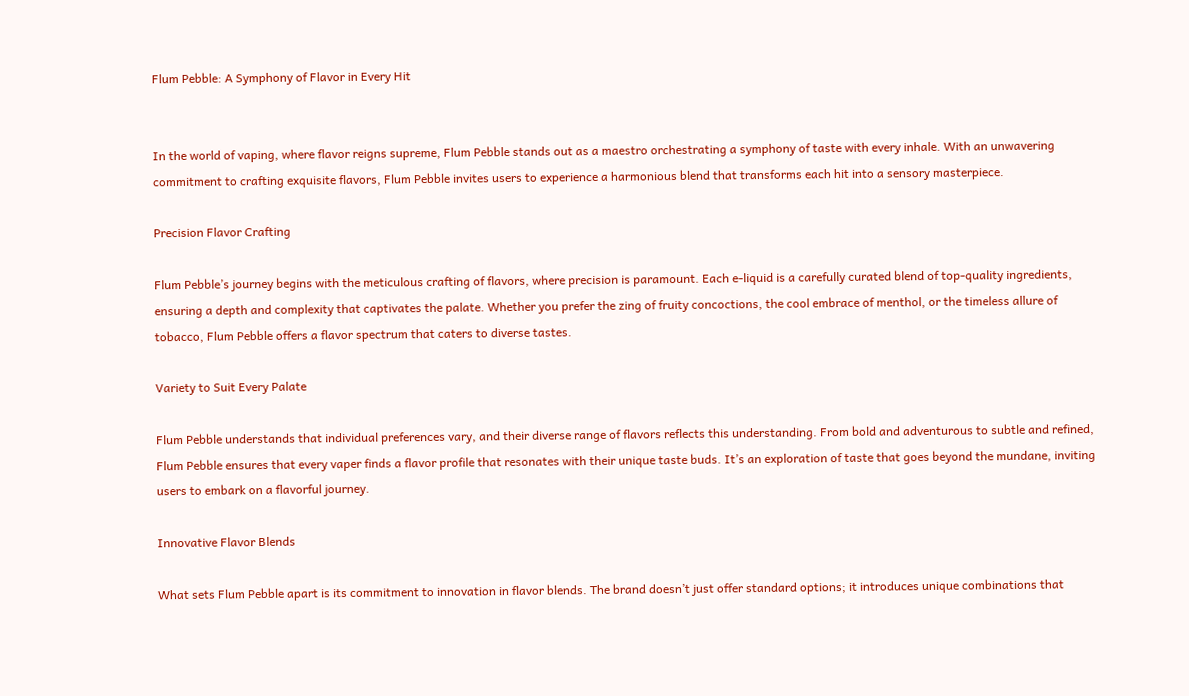Flum Pebble: A Symphony of Flavor in Every Hit


In the world of vaping, where flavor reigns supreme, Flum Pebble stands out as a maestro orchestrating a symphony of taste with every inhale. With an unwavering commitment to crafting exquisite flavors, Flum Pebble invites users to experience a harmonious blend that transforms each hit into a sensory masterpiece.

Precision Flavor Crafting

Flum Pebble’s journey begins with the meticulous crafting of flavors, where precision is paramount. Each e-liquid is a carefully curated blend of top-quality ingredients, ensuring a depth and complexity that captivates the palate. Whether you prefer the zing of fruity concoctions, the cool embrace of menthol, or the timeless allure of tobacco, Flum Pebble offers a flavor spectrum that caters to diverse tastes.

Variety to Suit Every Palate

Flum Pebble understands that individual preferences vary, and their diverse range of flavors reflects this understanding. From bold and adventurous to subtle and refined, Flum Pebble ensures that every vaper finds a flavor profile that resonates with their unique taste buds. It’s an exploration of taste that goes beyond the mundane, inviting users to embark on a flavorful journey.

Innovative Flavor Blends

What sets Flum Pebble apart is its commitment to innovation in flavor blends. The brand doesn’t just offer standard options; it introduces unique combinations that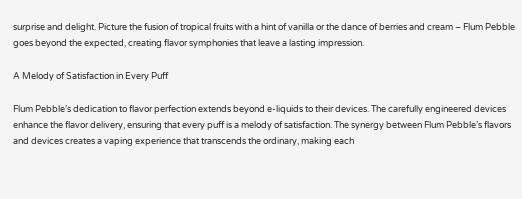surprise and delight. Picture the fusion of tropical fruits with a hint of vanilla or the dance of berries and cream – Flum Pebble goes beyond the expected, creating flavor symphonies that leave a lasting impression.

A Melody of Satisfaction in Every Puff

Flum Pebble’s dedication to flavor perfection extends beyond e-liquids to their devices. The carefully engineered devices enhance the flavor delivery, ensuring that every puff is a melody of satisfaction. The synergy between Flum Pebble’s flavors and devices creates a vaping experience that transcends the ordinary, making each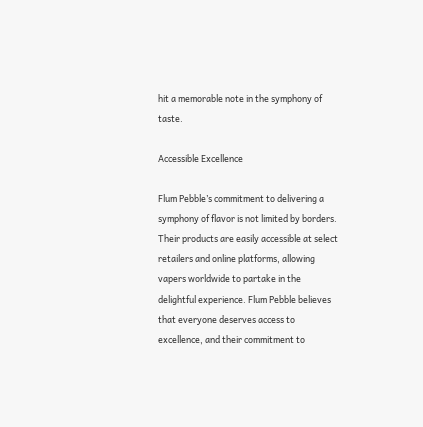hit a memorable note in the symphony of taste.

Accessible Excellence

Flum Pebble’s commitment to delivering a symphony of flavor is not limited by borders. Their products are easily accessible at select retailers and online platforms, allowing vapers worldwide to partake in the delightful experience. Flum Pebble believes that everyone deserves access to excellence, and their commitment to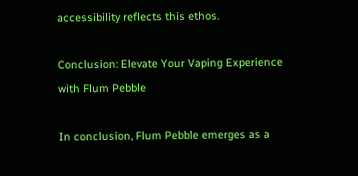accessibility reflects this ethos.

Conclusion: Elevate Your Vaping Experience with Flum Pebble

In conclusion, Flum Pebble emerges as a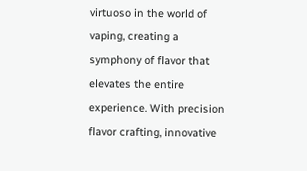virtuoso in the world of vaping, creating a symphony of flavor that elevates the entire experience. With precision flavor crafting, innovative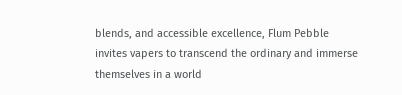blends, and accessible excellence, Flum Pebble invites vapers to transcend the ordinary and immerse themselves in a world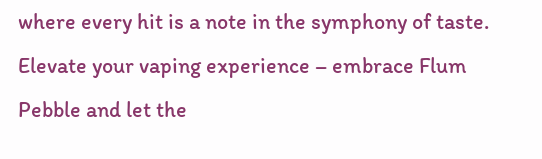where every hit is a note in the symphony of taste. Elevate your vaping experience – embrace Flum Pebble and let the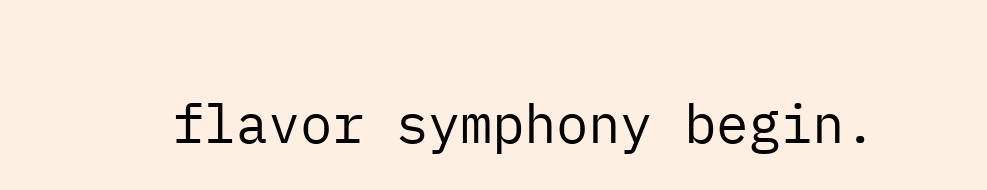flavor symphony begin.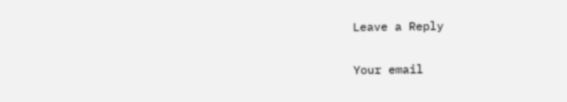Leave a Reply

Your email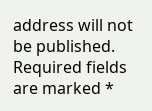address will not be published. Required fields are marked *